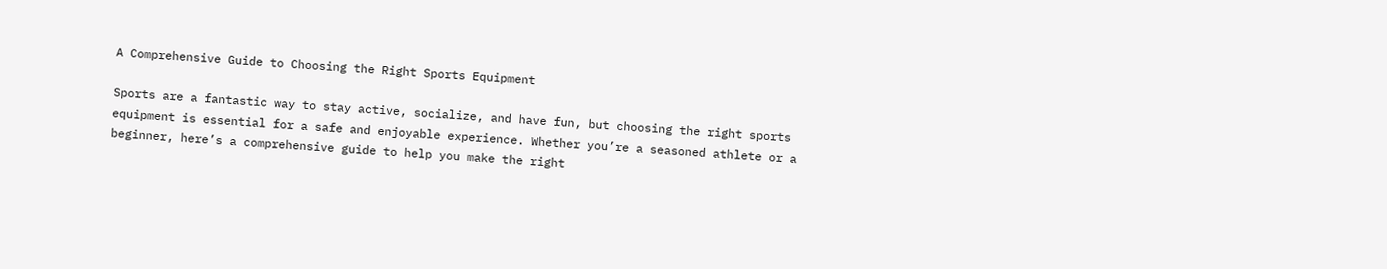A Comprehensive Guide to Choosing the Right Sports Equipment

Sports are a fantastic way to stay active, socialize, and have fun, but choosing the right sports equipment is essential for a safe and enjoyable experience. Whether you’re a seasoned athlete or a beginner, here’s a comprehensive guide to help you make the right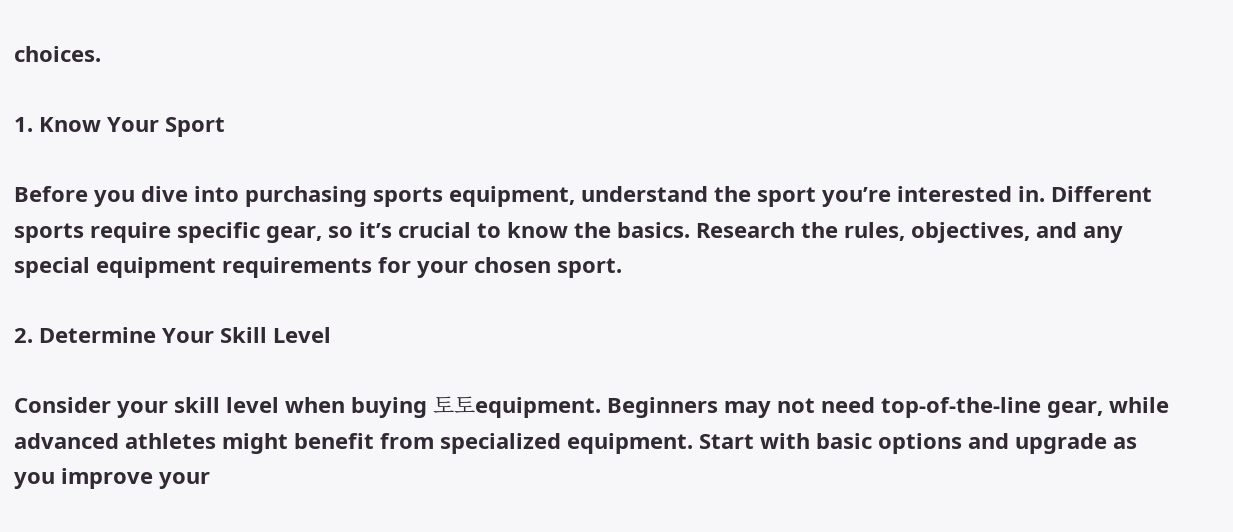choices.

1. Know Your Sport

Before you dive into purchasing sports equipment, understand the sport you’re interested in. Different sports require specific gear, so it’s crucial to know the basics. Research the rules, objectives, and any special equipment requirements for your chosen sport.

2. Determine Your Skill Level

Consider your skill level when buying 토토equipment. Beginners may not need top-of-the-line gear, while advanced athletes might benefit from specialized equipment. Start with basic options and upgrade as you improve your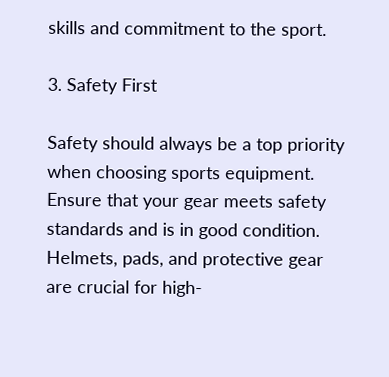skills and commitment to the sport.

3. Safety First

Safety should always be a top priority when choosing sports equipment. Ensure that your gear meets safety standards and is in good condition. Helmets, pads, and protective gear are crucial for high-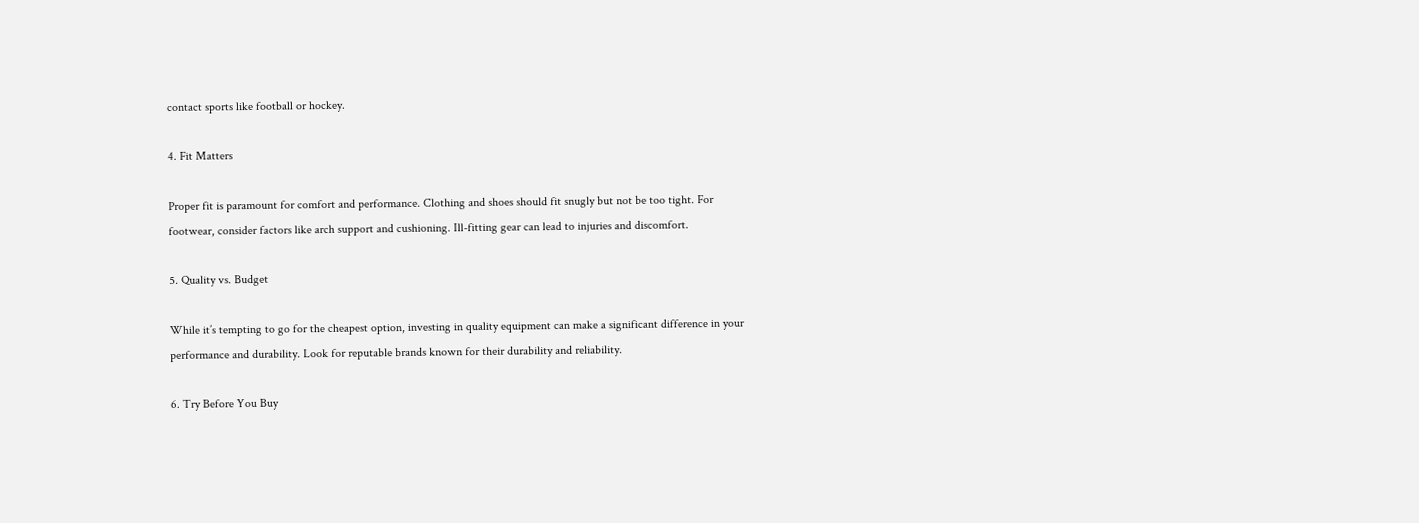contact sports like football or hockey.

4. Fit Matters

Proper fit is paramount for comfort and performance. Clothing and shoes should fit snugly but not be too tight. For footwear, consider factors like arch support and cushioning. Ill-fitting gear can lead to injuries and discomfort.

5. Quality vs. Budget

While it’s tempting to go for the cheapest option, investing in quality equipment can make a significant difference in your performance and durability. Look for reputable brands known for their durability and reliability.

6. Try Before You Buy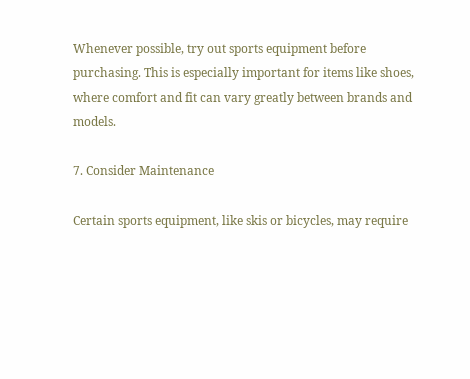Whenever possible, try out sports equipment before purchasing. This is especially important for items like shoes, where comfort and fit can vary greatly between brands and models.

7. Consider Maintenance

Certain sports equipment, like skis or bicycles, may require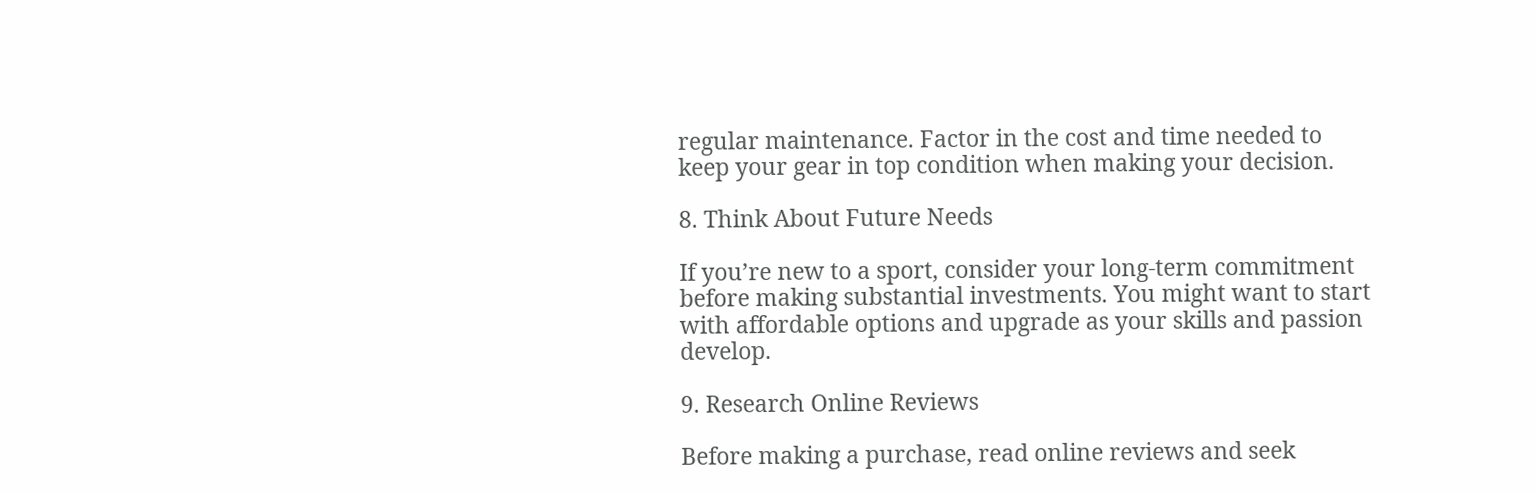regular maintenance. Factor in the cost and time needed to keep your gear in top condition when making your decision.

8. Think About Future Needs

If you’re new to a sport, consider your long-term commitment before making substantial investments. You might want to start with affordable options and upgrade as your skills and passion develop.

9. Research Online Reviews

Before making a purchase, read online reviews and seek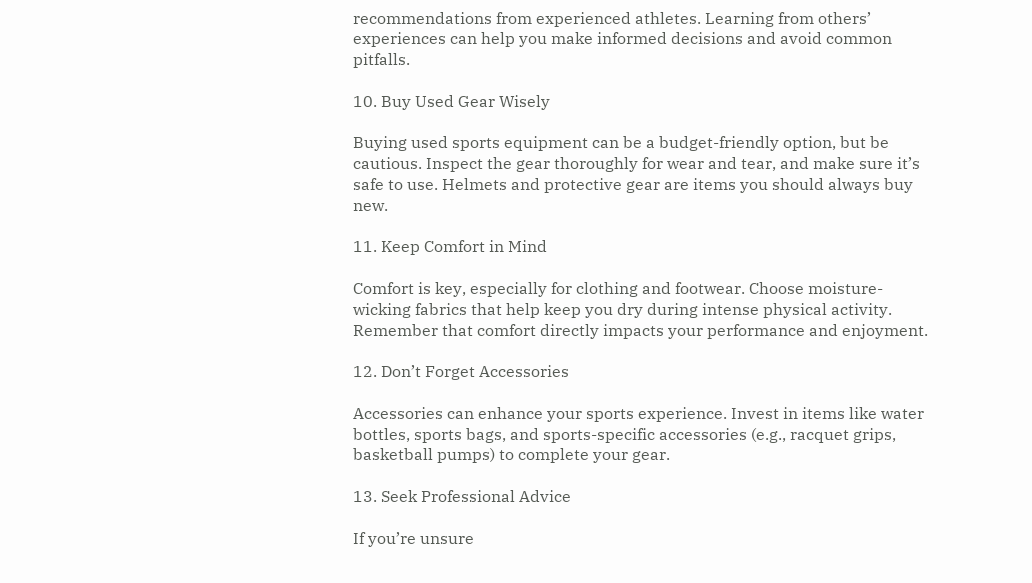recommendations from experienced athletes. Learning from others’ experiences can help you make informed decisions and avoid common pitfalls.

10. Buy Used Gear Wisely

Buying used sports equipment can be a budget-friendly option, but be cautious. Inspect the gear thoroughly for wear and tear, and make sure it’s safe to use. Helmets and protective gear are items you should always buy new.

11. Keep Comfort in Mind

Comfort is key, especially for clothing and footwear. Choose moisture-wicking fabrics that help keep you dry during intense physical activity. Remember that comfort directly impacts your performance and enjoyment.

12. Don’t Forget Accessories

Accessories can enhance your sports experience. Invest in items like water bottles, sports bags, and sports-specific accessories (e.g., racquet grips, basketball pumps) to complete your gear.

13. Seek Professional Advice

If you’re unsure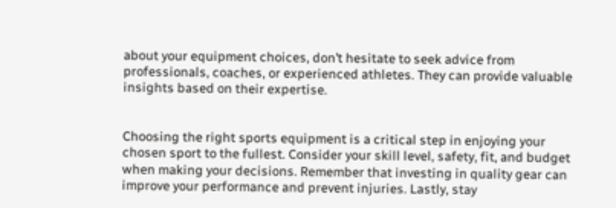about your equipment choices, don’t hesitate to seek advice from professionals, coaches, or experienced athletes. They can provide valuable insights based on their expertise.


Choosing the right sports equipment is a critical step in enjoying your chosen sport to the fullest. Consider your skill level, safety, fit, and budget when making your decisions. Remember that investing in quality gear can improve your performance and prevent injuries. Lastly, stay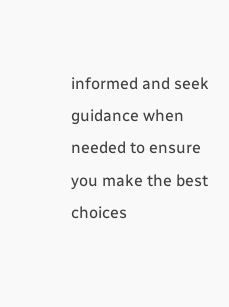informed and seek guidance when needed to ensure you make the best choices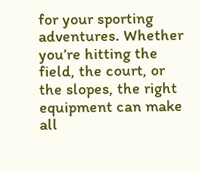for your sporting adventures. Whether you’re hitting the field, the court, or the slopes, the right equipment can make all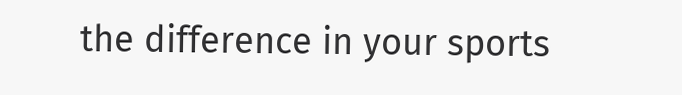the difference in your sports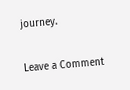journey.

Leave a Comment